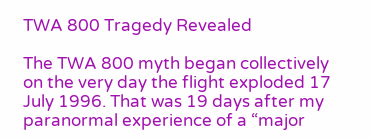TWA 800 Tragedy Revealed

The TWA 800 myth began collectively on the very day the flight exploded 17 July 1996. That was 19 days after my paranormal experience of a “major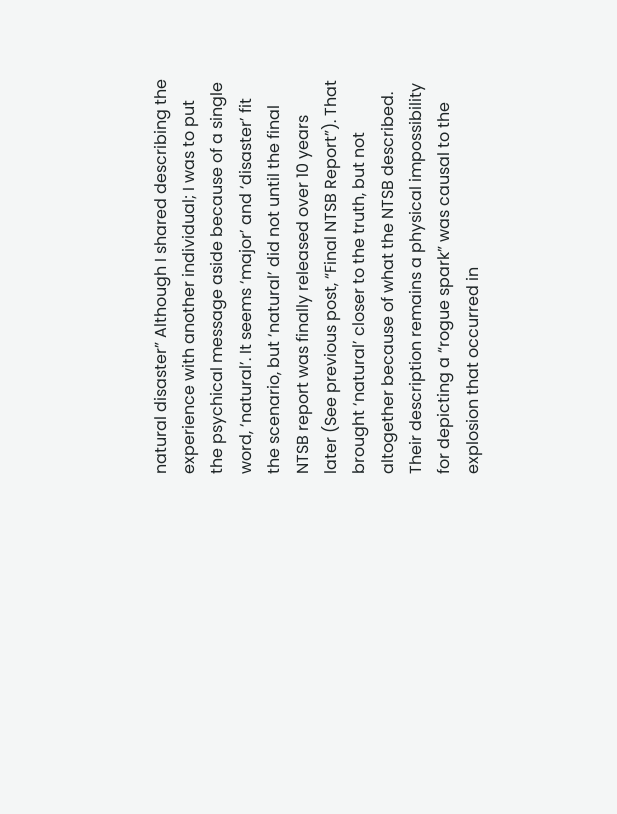natural disaster” Although I shared describing the experience with another individual; I was to put the psychical message aside because of a single word, ‘natural’. It seems ‘major’ and ‘disaster’ fit the scenario, but ‘natural’ did not until the final NTSB report was finally released over 10 years later (See previous post, “Final NTSB Report”). That brought ‘natural’ closer to the truth, but not altogether because of what the NTSB described. Their description remains a physical impossibility for depicting a “rogue spark” was causal to the explosion that occurred in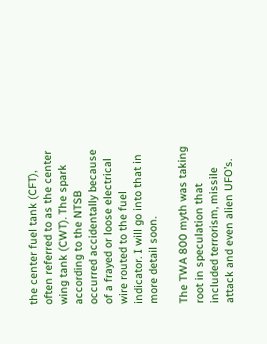the center fuel tank (CFT), often referred to as the center wing tank (CWT). The spark according to the NTSB occurred accidentally because of a frayed or loose electrical wire routed to the fuel indicator. I will go into that in more detail soon.

The TWA 800 myth was taking root in speculation that included terrorism, missile attack and even alien UFO’s.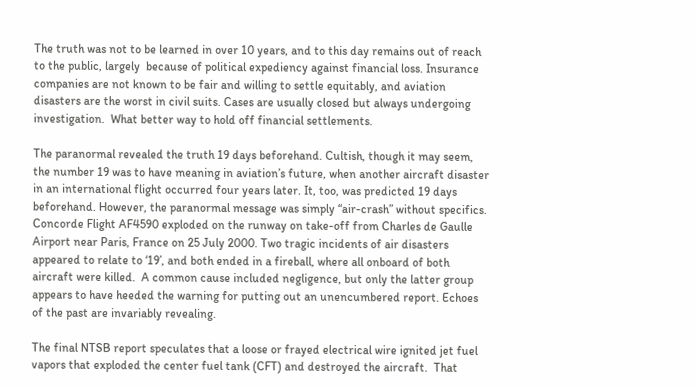The truth was not to be learned in over 10 years, and to this day remains out of reach to the public, largely  because of political expediency against financial loss. Insurance companies are not known to be fair and willing to settle equitably, and aviation disasters are the worst in civil suits. Cases are usually closed but always undergoing investigation.  What better way to hold off financial settlements.

The paranormal revealed the truth 19 days beforehand. Cultish, though it may seem, the number 19 was to have meaning in aviation’s future, when another aircraft disaster in an international flight occurred four years later. It, too, was predicted 19 days beforehand. However, the paranormal message was simply “air-crash” without specifics. Concorde Flight AF4590 exploded on the runway on take-off from Charles de Gaulle Airport near Paris, France on 25 July 2000. Two tragic incidents of air disasters appeared to relate to ‘19’, and both ended in a fireball, where all onboard of both aircraft were killed.  A common cause included negligence, but only the latter group appears to have heeded the warning for putting out an unencumbered report. Echoes of the past are invariably revealing.

The final NTSB report speculates that a loose or frayed electrical wire ignited jet fuel vapors that exploded the center fuel tank (CFT) and destroyed the aircraft.  That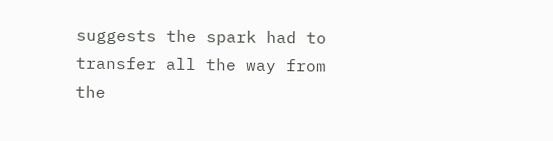suggests the spark had to transfer all the way from the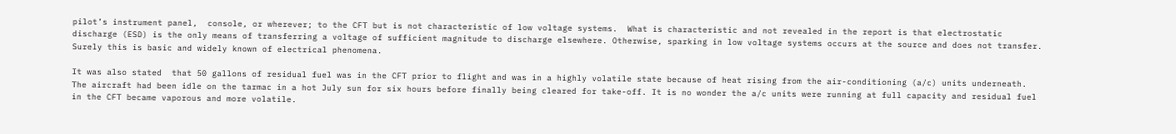pilot’s instrument panel,  console, or wherever; to the CFT but is not characteristic of low voltage systems.  What is characteristic and not revealed in the report is that electrostatic discharge (ESD) is the only means of transferring a voltage of sufficient magnitude to discharge elsewhere. Otherwise, sparking in low voltage systems occurs at the source and does not transfer. Surely this is basic and widely known of electrical phenomena.

It was also stated  that 50 gallons of residual fuel was in the CFT prior to flight and was in a highly volatile state because of heat rising from the air-conditioning (a/c) units underneath. The aircraft had been idle on the tarmac in a hot July sun for six hours before finally being cleared for take-off. It is no wonder the a/c units were running at full capacity and residual fuel in the CFT became vaporous and more volatile.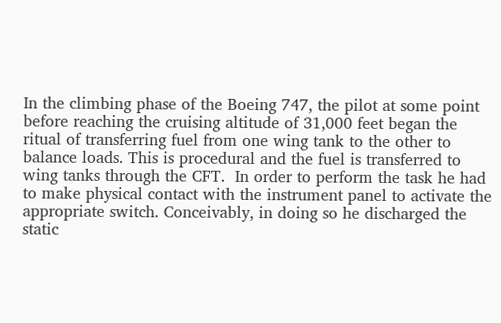In the climbing phase of the Boeing 747, the pilot at some point before reaching the cruising altitude of 31,000 feet began the ritual of transferring fuel from one wing tank to the other to balance loads. This is procedural and the fuel is transferred to wing tanks through the CFT.  In order to perform the task he had to make physical contact with the instrument panel to activate the appropriate switch. Conceivably, in doing so he discharged the static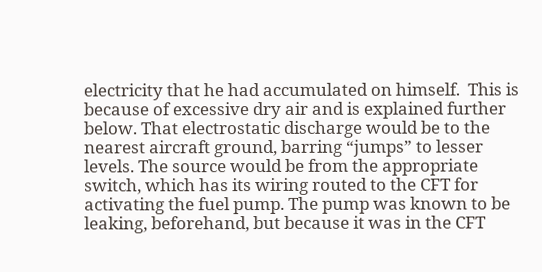electricity that he had accumulated on himself.  This is because of excessive dry air and is explained further below. That electrostatic discharge would be to the nearest aircraft ground, barring “jumps” to lesser levels. The source would be from the appropriate switch, which has its wiring routed to the CFT for activating the fuel pump. The pump was known to be leaking, beforehand, but because it was in the CFT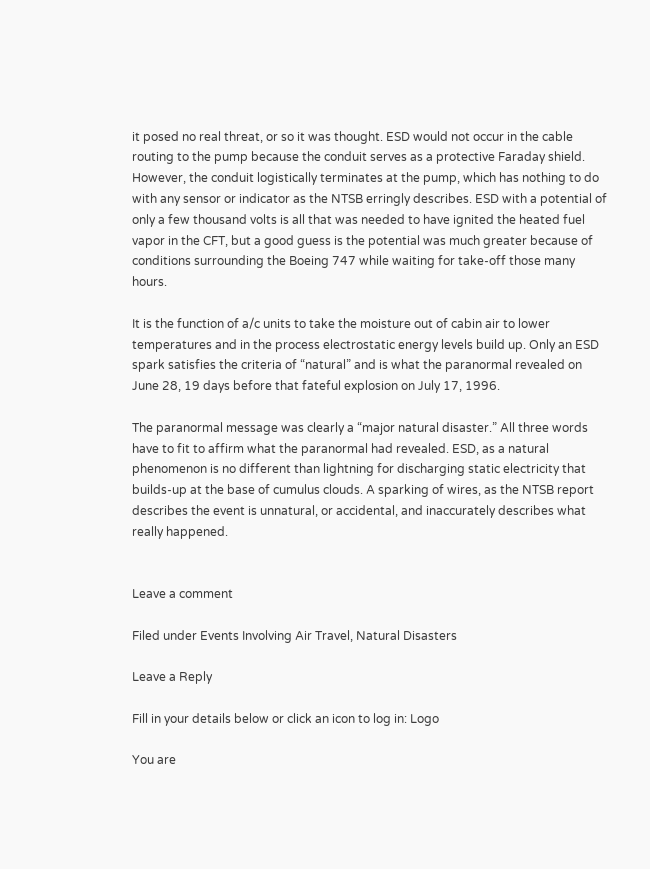it posed no real threat, or so it was thought. ESD would not occur in the cable routing to the pump because the conduit serves as a protective Faraday shield. However, the conduit logistically terminates at the pump, which has nothing to do with any sensor or indicator as the NTSB erringly describes. ESD with a potential of only a few thousand volts is all that was needed to have ignited the heated fuel vapor in the CFT, but a good guess is the potential was much greater because of conditions surrounding the Boeing 747 while waiting for take-off those many hours.

It is the function of a/c units to take the moisture out of cabin air to lower temperatures and in the process electrostatic energy levels build up. Only an ESD spark satisfies the criteria of “natural” and is what the paranormal revealed on June 28, 19 days before that fateful explosion on July 17, 1996.

The paranormal message was clearly a “major natural disaster.” All three words have to fit to affirm what the paranormal had revealed. ESD, as a natural phenomenon is no different than lightning for discharging static electricity that builds-up at the base of cumulus clouds. A sparking of wires, as the NTSB report describes the event is unnatural, or accidental, and inaccurately describes what really happened.


Leave a comment

Filed under Events Involving Air Travel, Natural Disasters

Leave a Reply

Fill in your details below or click an icon to log in: Logo

You are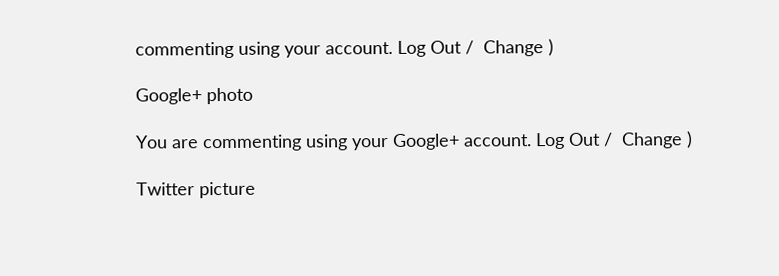commenting using your account. Log Out /  Change )

Google+ photo

You are commenting using your Google+ account. Log Out /  Change )

Twitter picture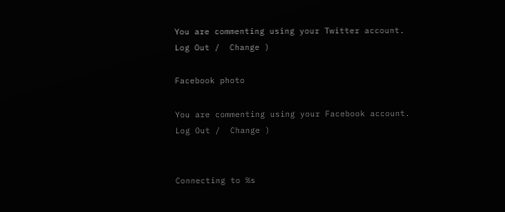You are commenting using your Twitter account. Log Out /  Change )

Facebook photo

You are commenting using your Facebook account. Log Out /  Change )


Connecting to %s